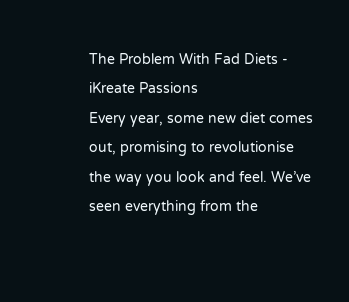The Problem With Fad Diets - iKreate Passions
Every year, some new diet comes out, promising to revolutionise the way you look and feel. We’ve seen everything from the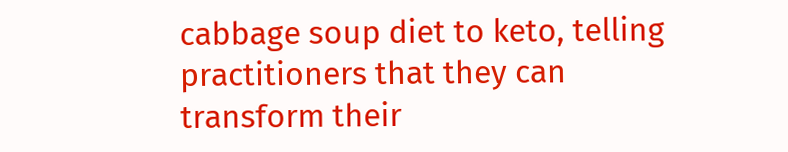cabbage soup diet to keto, telling practitioners that they can transform their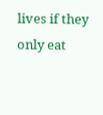lives if they only eat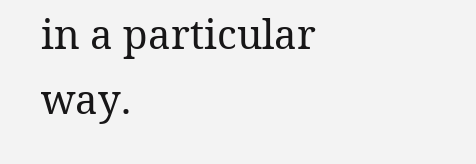in a particular way.